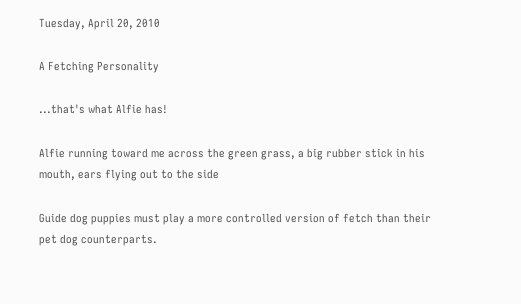Tuesday, April 20, 2010

A Fetching Personality

...that's what Alfie has!

Alfie running toward me across the green grass, a big rubber stick in his mouth, ears flying out to the side

Guide dog puppies must play a more controlled version of fetch than their pet dog counterparts.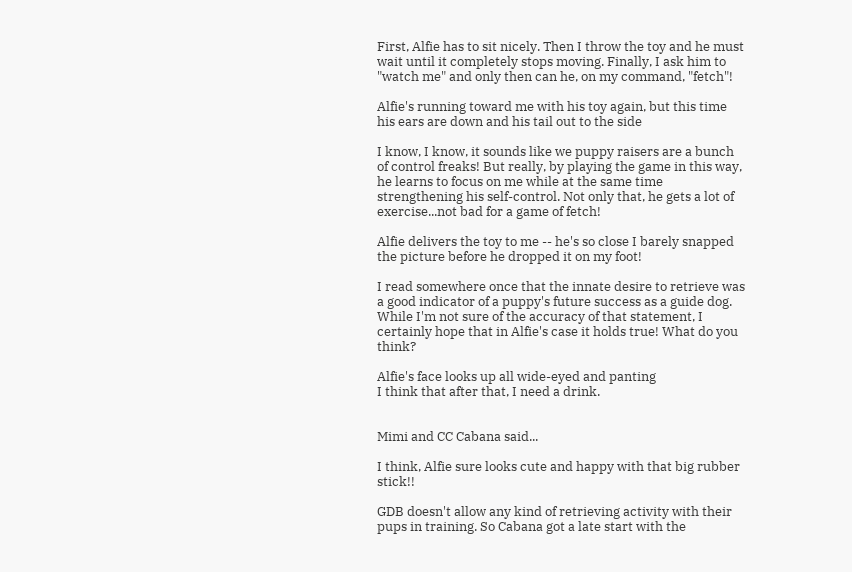First, Alfie has to sit nicely. Then I throw the toy and he must wait until it completely stops moving. Finally, I ask him to "watch me" and only then can he, on my command, "fetch"!

Alfie's running toward me with his toy again, but this time his ears are down and his tail out to the side

I know, I know, it sounds like we puppy raisers are a bunch of control freaks! But really, by playing the game in this way, he learns to focus on me while at the same time strengthening his self-control. Not only that, he gets a lot of exercise...not bad for a game of fetch!

Alfie delivers the toy to me -- he's so close I barely snapped the picture before he dropped it on my foot!

I read somewhere once that the innate desire to retrieve was a good indicator of a puppy's future success as a guide dog. While I'm not sure of the accuracy of that statement, I certainly hope that in Alfie's case it holds true! What do you think?

Alfie's face looks up all wide-eyed and panting
I think that after that, I need a drink.


Mimi and CC Cabana said...

I think, Alfie sure looks cute and happy with that big rubber stick!!

GDB doesn't allow any kind of retrieving activity with their pups in training. So Cabana got a late start with the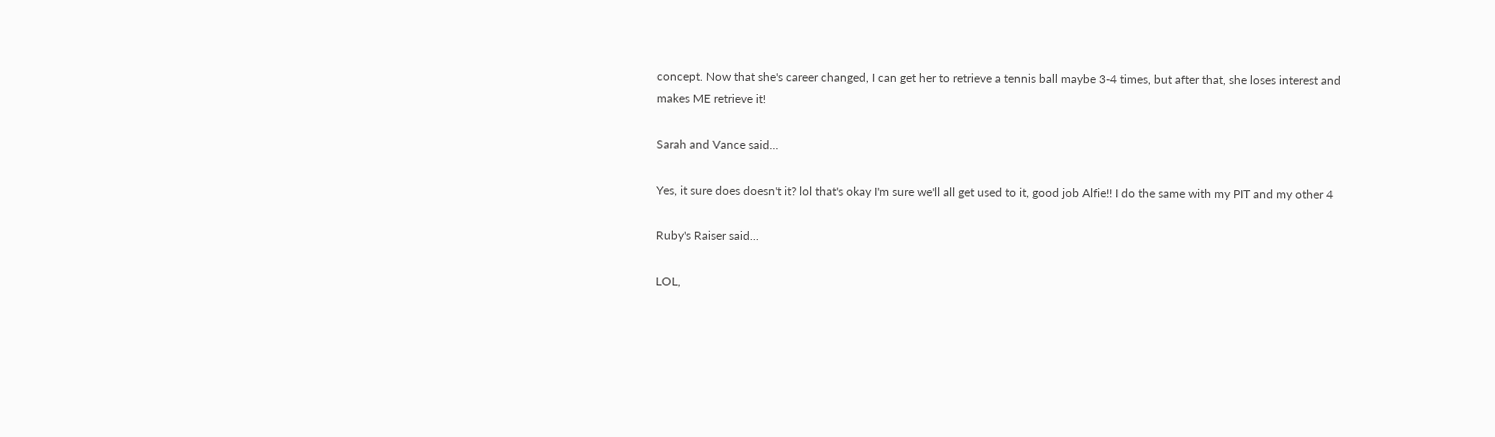concept. Now that she's career changed, I can get her to retrieve a tennis ball maybe 3-4 times, but after that, she loses interest and makes ME retrieve it!

Sarah and Vance said...

Yes, it sure does doesn't it? lol that's okay I'm sure we'll all get used to it, good job Alfie!! I do the same with my PIT and my other 4

Ruby's Raiser said...

LOL,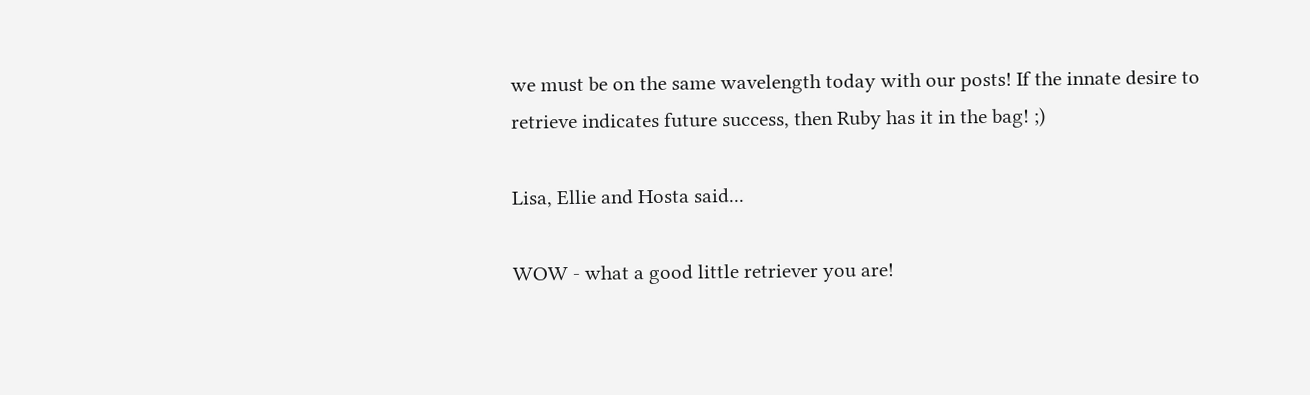we must be on the same wavelength today with our posts! If the innate desire to retrieve indicates future success, then Ruby has it in the bag! ;)

Lisa, Ellie and Hosta said...

WOW - what a good little retriever you are!